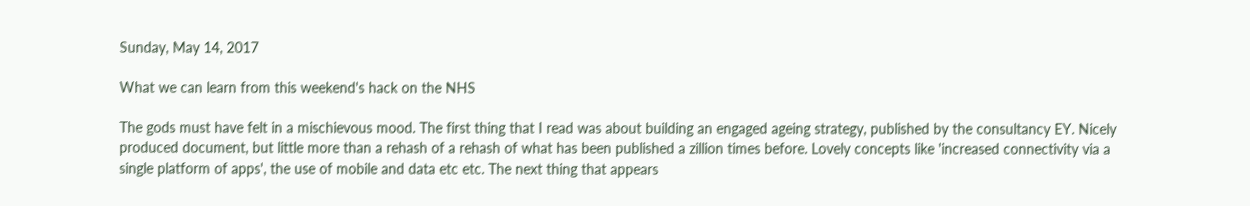Sunday, May 14, 2017

What we can learn from this weekend's hack on the NHS

The gods must have felt in a mischievous mood. The first thing that I read was about building an engaged ageing strategy, published by the consultancy EY. Nicely produced document, but little more than a rehash of a rehash of what has been published a zillion times before. Lovely concepts like 'increased connectivity via a single platform of apps', the use of mobile and data etc etc. The next thing that appears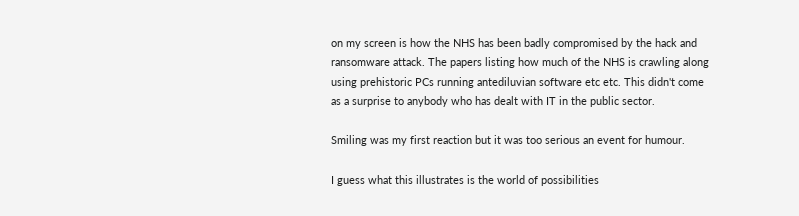on my screen is how the NHS has been badly compromised by the hack and ransomware attack. The papers listing how much of the NHS is crawling along using prehistoric PCs running antediluvian software etc etc. This didn't come as a surprise to anybody who has dealt with IT in the public sector.

Smiling was my first reaction but it was too serious an event for humour.

I guess what this illustrates is the world of possibilities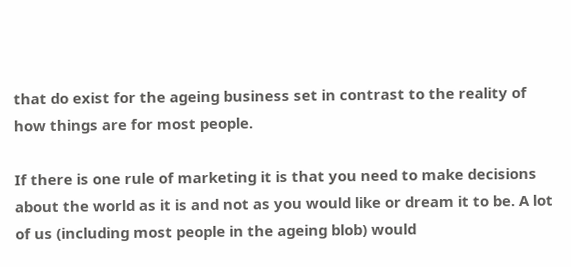that do exist for the ageing business set in contrast to the reality of how things are for most people.

If there is one rule of marketing it is that you need to make decisions about the world as it is and not as you would like or dream it to be. A lot of us (including most people in the ageing blob) would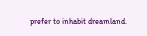prefer to inhabit dreamland.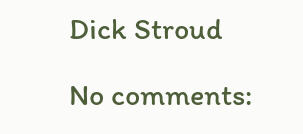Dick Stroud

No comments: